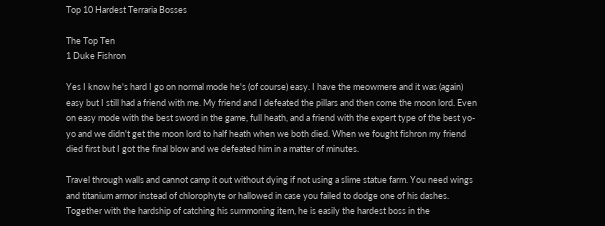Top 10 Hardest Terraria Bosses

The Top Ten
1 Duke Fishron

Yes I know he's hard I go on normal mode he's (of course) easy. I have the meowmere and it was (again) easy but I still had a friend with me. My friend and I defeated the pillars and then come the moon lord. Even on easy mode with the best sword in the game, full heath, and a friend with the expert type of the best yo-yo and we didn't get the moon lord to half heath when we both died. When we fought fishron my friend died first but I got the final blow and we defeated him in a matter of minutes.

Travel through walls and cannot camp it out without dying if not using a slime statue farm. You need wings and titanium armor instead of chlorophyte or hallowed in case you failed to dodge one of his dashes. Together with the hardship of catching his summoning item, he is easily the hardest boss in the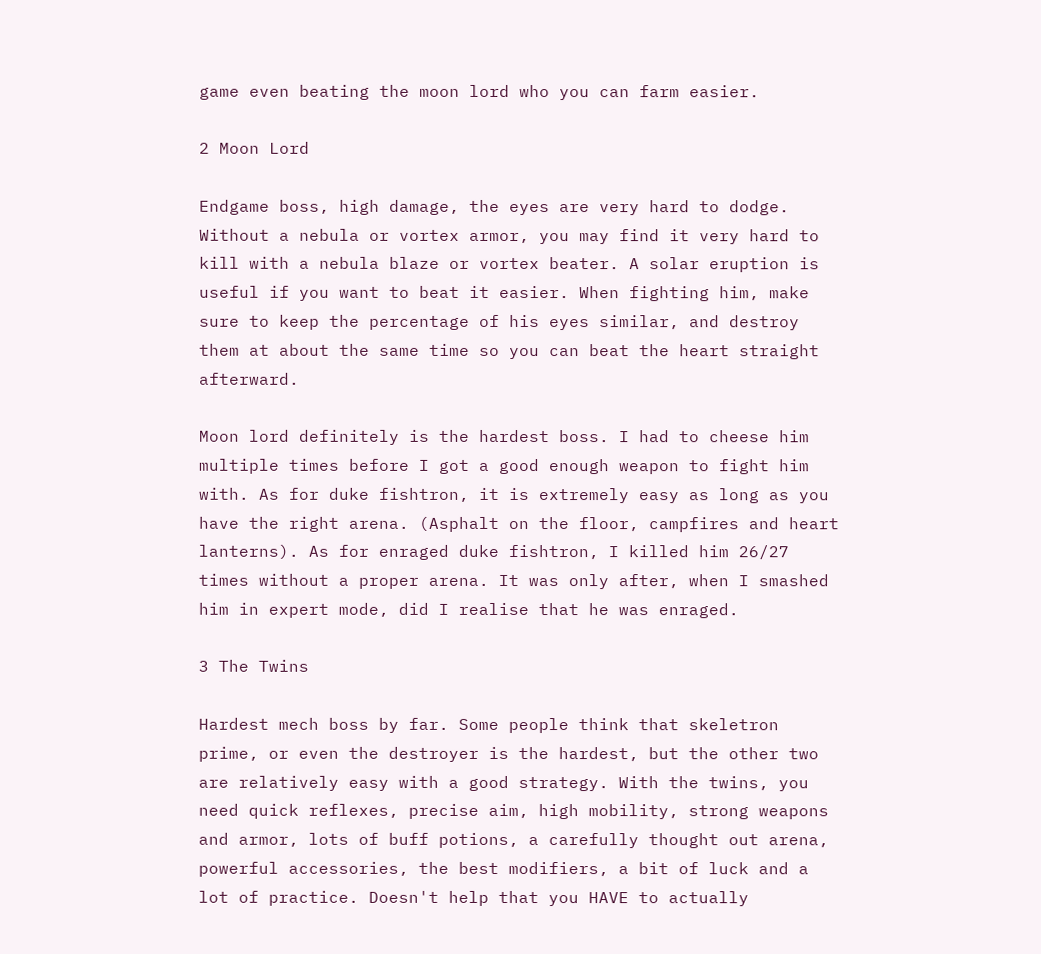game even beating the moon lord who you can farm easier.

2 Moon Lord

Endgame boss, high damage, the eyes are very hard to dodge. Without a nebula or vortex armor, you may find it very hard to kill with a nebula blaze or vortex beater. A solar eruption is useful if you want to beat it easier. When fighting him, make sure to keep the percentage of his eyes similar, and destroy them at about the same time so you can beat the heart straight afterward.

Moon lord definitely is the hardest boss. I had to cheese him multiple times before I got a good enough weapon to fight him with. As for duke fishtron, it is extremely easy as long as you have the right arena. (Asphalt on the floor, campfires and heart lanterns). As for enraged duke fishtron, I killed him 26/27 times without a proper arena. It was only after, when I smashed him in expert mode, did I realise that he was enraged.

3 The Twins

Hardest mech boss by far. Some people think that skeletron prime, or even the destroyer is the hardest, but the other two are relatively easy with a good strategy. With the twins, you need quick reflexes, precise aim, high mobility, strong weapons and armor, lots of buff potions, a carefully thought out arena, powerful accessories, the best modifiers, a bit of luck and a lot of practice. Doesn't help that you HAVE to actually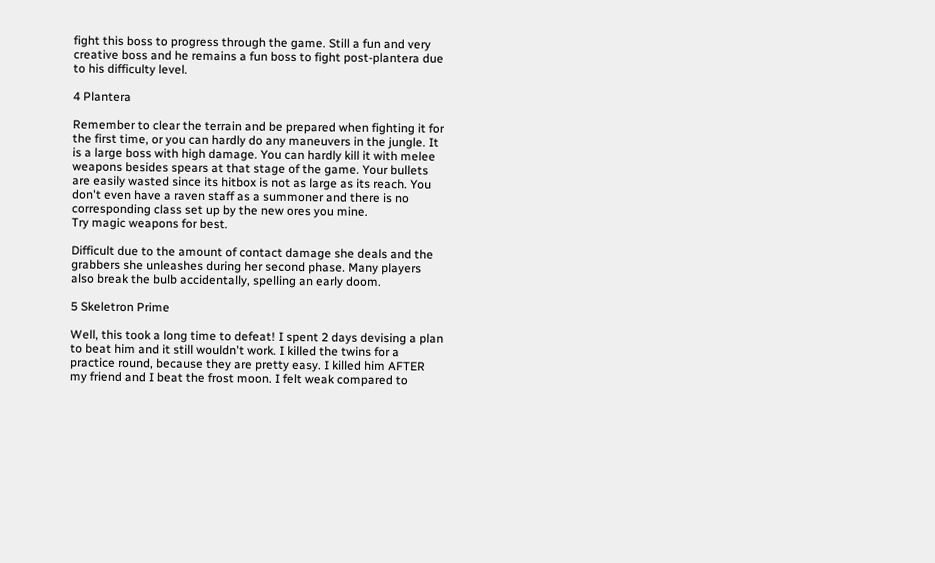fight this boss to progress through the game. Still a fun and very creative boss and he remains a fun boss to fight post-plantera due to his difficulty level.

4 Plantera

Remember to clear the terrain and be prepared when fighting it for the first time, or you can hardly do any maneuvers in the jungle. It is a large boss with high damage. You can hardly kill it with melee weapons besides spears at that stage of the game. Your bullets are easily wasted since its hitbox is not as large as its reach. You don't even have a raven staff as a summoner and there is no corresponding class set up by the new ores you mine.
Try magic weapons for best.

Difficult due to the amount of contact damage she deals and the grabbers she unleashes during her second phase. Many players also break the bulb accidentally, spelling an early doom.

5 Skeletron Prime

Well, this took a long time to defeat! I spent 2 days devising a plan to beat him and it still wouldn't work. I killed the twins for a practice round, because they are pretty easy. I killed him AFTER my friend and I beat the frost moon. I felt weak compared to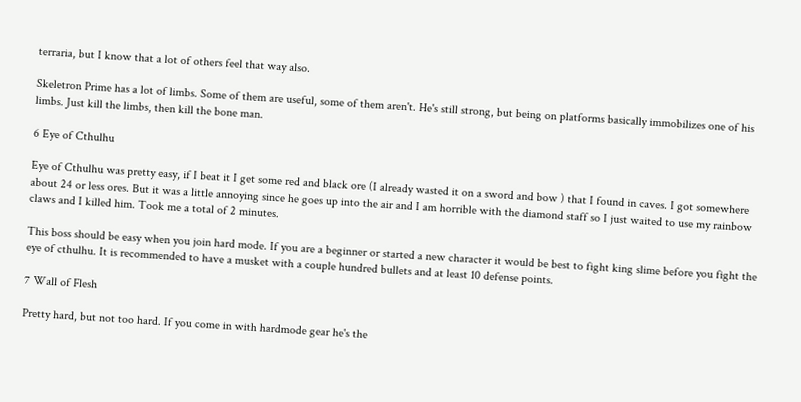terraria, but I know that a lot of others feel that way also.

Skeletron Prime has a lot of limbs. Some of them are useful, some of them aren't. He's still strong, but being on platforms basically immobilizes one of his limbs. Just kill the limbs, then kill the bone man.

6 Eye of Cthulhu

Eye of Cthulhu was pretty easy, if I beat it I get some red and black ore (I already wasted it on a sword and bow ) that I found in caves. I got somewhere about 24 or less ores. But it was a little annoying since he goes up into the air and I am horrible with the diamond staff so I just waited to use my rainbow claws and I killed him. Took me a total of 2 minutes.

This boss should be easy when you join hard mode. If you are a beginner or started a new character it would be best to fight king slime before you fight the eye of cthulhu. It is recommended to have a musket with a couple hundred bullets and at least 10 defense points.

7 Wall of Flesh

Pretty hard, but not too hard. If you come in with hardmode gear he's the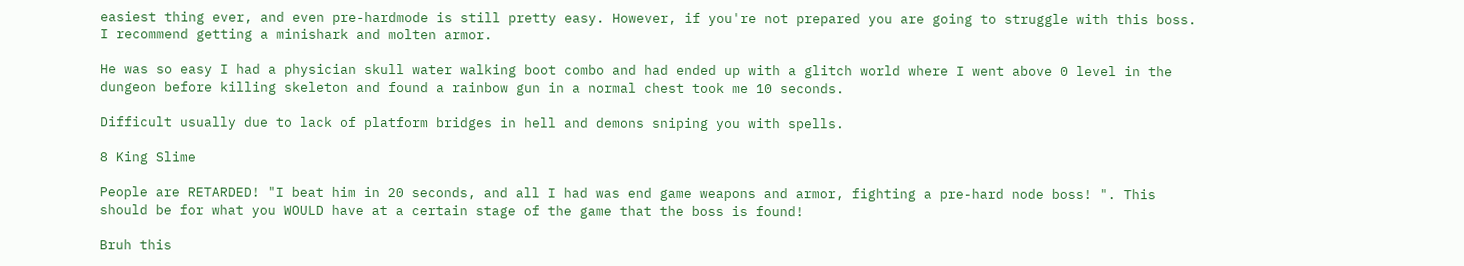easiest thing ever, and even pre-hardmode is still pretty easy. However, if you're not prepared you are going to struggle with this boss. I recommend getting a minishark and molten armor.

He was so easy I had a physician skull water walking boot combo and had ended up with a glitch world where I went above 0 level in the dungeon before killing skeleton and found a rainbow gun in a normal chest took me 10 seconds.

Difficult usually due to lack of platform bridges in hell and demons sniping you with spells.

8 King Slime

People are RETARDED! "I beat him in 20 seconds, and all I had was end game weapons and armor, fighting a pre-hard node boss! ". This should be for what you WOULD have at a certain stage of the game that the boss is found!

Bruh this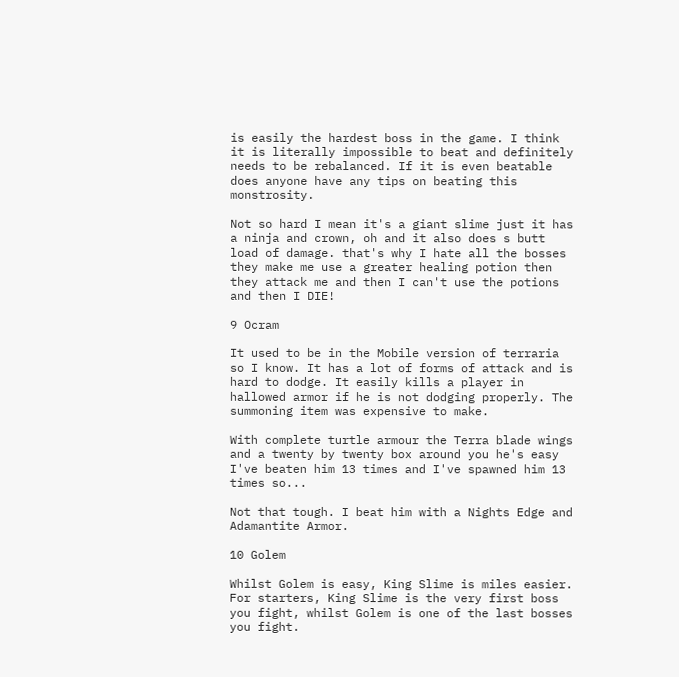is easily the hardest boss in the game. I think it is literally impossible to beat and definitely needs to be rebalanced. If it is even beatable does anyone have any tips on beating this monstrosity.

Not so hard I mean it's a giant slime just it has a ninja and crown, oh and it also does s butt load of damage. that's why I hate all the bosses they make me use a greater healing potion then they attack me and then I can't use the potions and then I DIE!

9 Ocram

It used to be in the Mobile version of terraria so I know. It has a lot of forms of attack and is hard to dodge. It easily kills a player in hallowed armor if he is not dodging properly. The summoning item was expensive to make.

With complete turtle armour the Terra blade wings and a twenty by twenty box around you he's easy I've beaten him 13 times and I've spawned him 13 times so...

Not that tough. I beat him with a Nights Edge and Adamantite Armor.

10 Golem

Whilst Golem is easy, King Slime is miles easier.
For starters, King Slime is the very first boss you fight, whilst Golem is one of the last bosses you fight.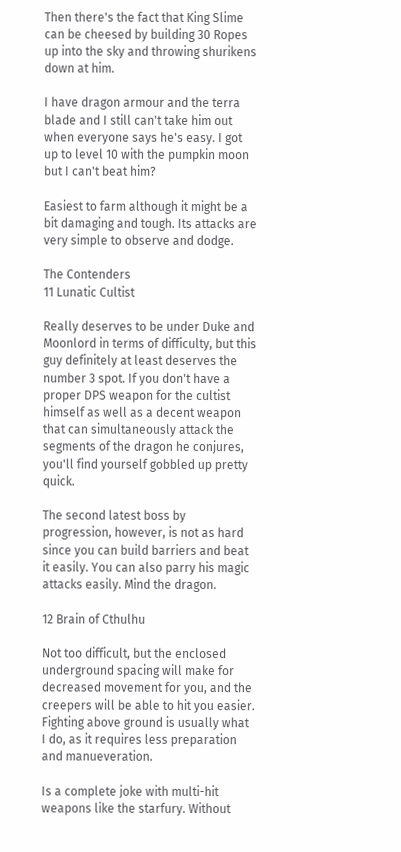Then there's the fact that King Slime can be cheesed by building 30 Ropes up into the sky and throwing shurikens down at him.

I have dragon armour and the terra blade and I still can't take him out when everyone says he's easy. I got up to level 10 with the pumpkin moon but I can't beat him?

Easiest to farm although it might be a bit damaging and tough. Its attacks are very simple to observe and dodge.

The Contenders
11 Lunatic Cultist

Really deserves to be under Duke and Moonlord in terms of difficulty, but this guy definitely at least deserves the number 3 spot. If you don't have a proper DPS weapon for the cultist himself as well as a decent weapon that can simultaneously attack the segments of the dragon he conjures, you'll find yourself gobbled up pretty quick.

The second latest boss by progression, however, is not as hard since you can build barriers and beat it easily. You can also parry his magic attacks easily. Mind the dragon.

12 Brain of Cthulhu

Not too difficult, but the enclosed underground spacing will make for decreased movement for you, and the creepers will be able to hit you easier. Fighting above ground is usually what I do, as it requires less preparation and manueveration.

Is a complete joke with multi-hit weapons like the starfury. Without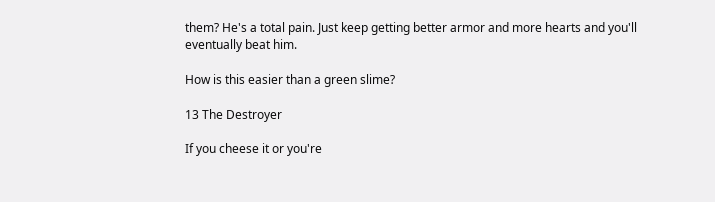them? He's a total pain. Just keep getting better armor and more hearts and you'll eventually beat him.

How is this easier than a green slime?

13 The Destroyer

If you cheese it or you're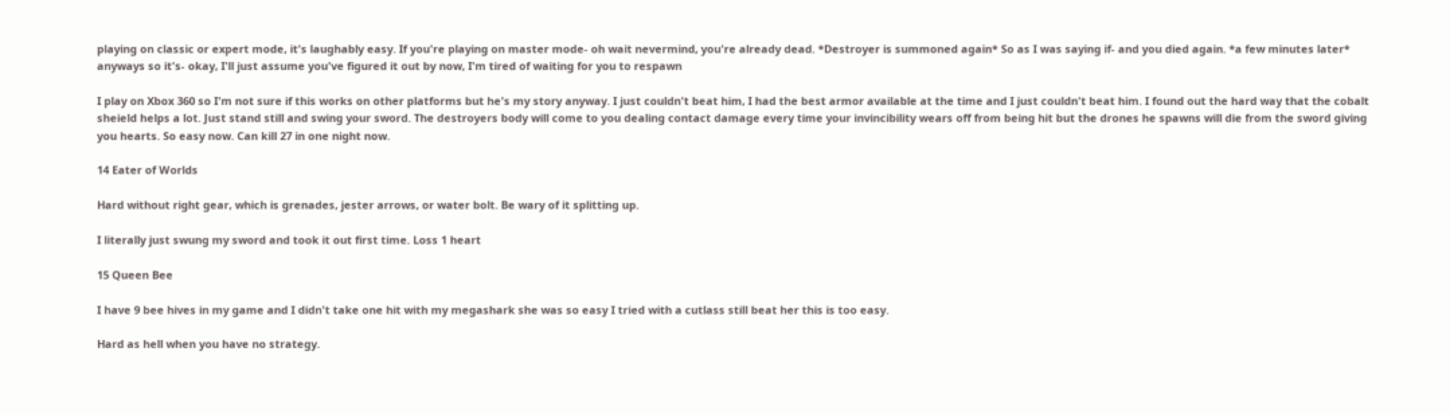playing on classic or expert mode, it's laughably easy. If you're playing on master mode- oh wait nevermind, you're already dead. *Destroyer is summoned again* So as I was saying if- and you died again. *a few minutes later* anyways so it's- okay, I'll just assume you've figured it out by now, I'm tired of waiting for you to respawn

I play on Xbox 360 so I'm not sure if this works on other platforms but he's my story anyway. I just couldn't beat him, I had the best armor available at the time and I just couldn't beat him. I found out the hard way that the cobalt sheield helps a lot. Just stand still and swing your sword. The destroyers body will come to you dealing contact damage every time your invincibility wears off from being hit but the drones he spawns will die from the sword giving you hearts. So easy now. Can kill 27 in one night now.

14 Eater of Worlds

Hard without right gear, which is grenades, jester arrows, or water bolt. Be wary of it splitting up.

I literally just swung my sword and took it out first time. Loss 1 heart

15 Queen Bee

I have 9 bee hives in my game and I didn't take one hit with my megashark she was so easy I tried with a cutlass still beat her this is too easy.

Hard as hell when you have no strategy.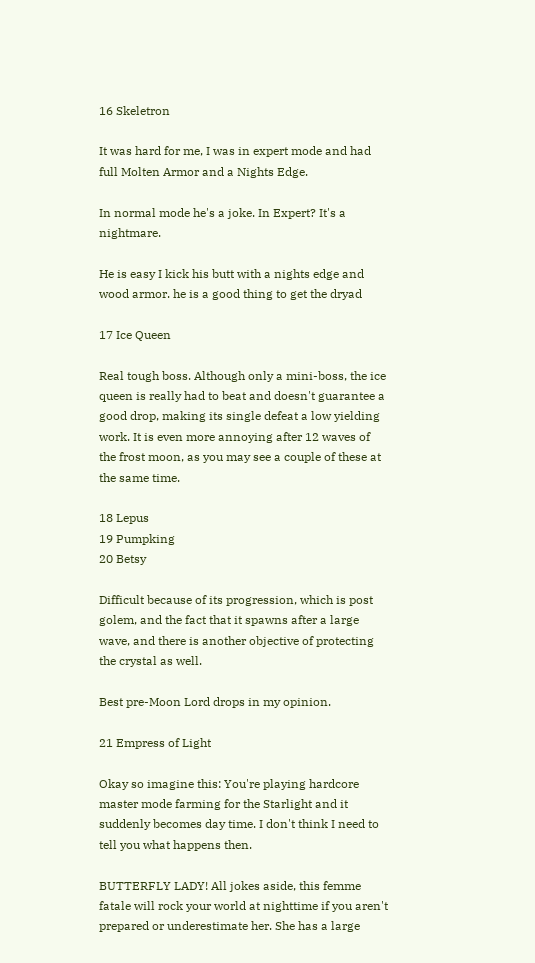16 Skeletron

It was hard for me, I was in expert mode and had full Molten Armor and a Nights Edge.

In normal mode he's a joke. In Expert? It's a nightmare.

He is easy I kick his butt with a nights edge and wood armor. he is a good thing to get the dryad

17 Ice Queen

Real tough boss. Although only a mini-boss, the ice queen is really had to beat and doesn't guarantee a good drop, making its single defeat a low yielding work. It is even more annoying after 12 waves of the frost moon, as you may see a couple of these at the same time.

18 Lepus
19 Pumpking
20 Betsy

Difficult because of its progression, which is post golem, and the fact that it spawns after a large wave, and there is another objective of protecting the crystal as well.

Best pre-Moon Lord drops in my opinion.

21 Empress of Light

Okay so imagine this: You're playing hardcore master mode farming for the Starlight and it suddenly becomes day time. I don't think I need to tell you what happens then.

BUTTERFLY LADY! All jokes aside, this femme fatale will rock your world at nighttime if you aren't prepared or underestimate her. She has a large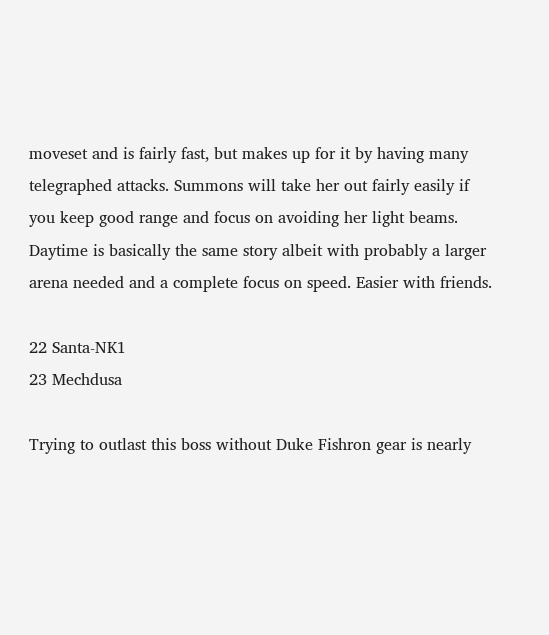moveset and is fairly fast, but makes up for it by having many telegraphed attacks. Summons will take her out fairly easily if you keep good range and focus on avoiding her light beams. Daytime is basically the same story albeit with probably a larger arena needed and a complete focus on speed. Easier with friends.

22 Santa-NK1
23 Mechdusa

Trying to outlast this boss without Duke Fishron gear is nearly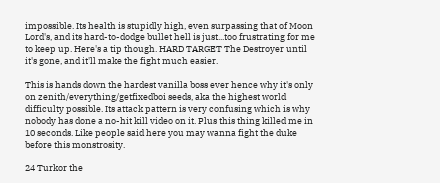impossible. Its health is stupidly high, even surpassing that of Moon Lord's, and its hard-to-dodge bullet hell is just...too frustrating for me to keep up. Here's a tip though. HARD TARGET The Destroyer until it's gone, and it'll make the fight much easier.

This is hands down the hardest vanilla boss ever hence why it's only on zenith/everything/getfixedboi seeds, aka the highest world difficulty possible. Its attack pattern is very confusing which is why nobody has done a no-hit kill video on it. Plus this thing killed me in 10 seconds. Like people said here you may wanna fight the duke before this monstrosity.

24 Turkor the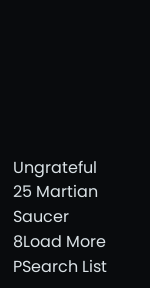Ungrateful
25 Martian Saucer
8Load More
PSearch List